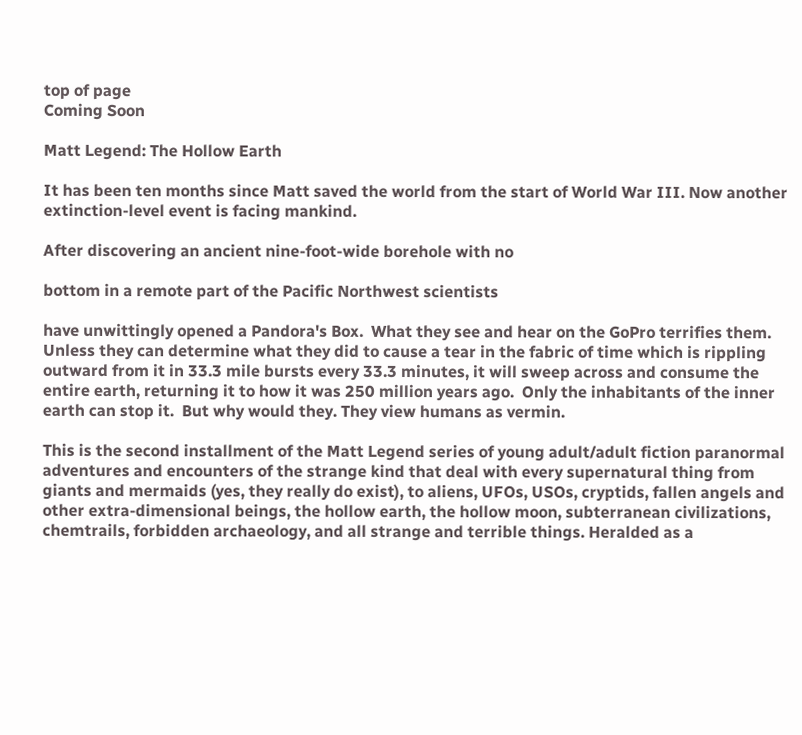top of page
Coming Soon

Matt Legend: The Hollow Earth

It has been ten months since Matt saved the world from the start of World War III. Now another extinction-level event is facing mankind.

After discovering an ancient nine-foot-wide borehole with no

bottom in a remote part of the Pacific Northwest scientists

have unwittingly opened a Pandora's Box.  What they see and hear on the GoPro terrifies them.  Unless they can determine what they did to cause a tear in the fabric of time which is rippling outward from it in 33.3 mile bursts every 33.3 minutes, it will sweep across and consume the entire earth, returning it to how it was 250 million years ago.  Only the inhabitants of the inner earth can stop it.  But why would they. They view humans as vermin.

This is the second installment of the Matt Legend series of young adult/adult fiction paranormal adventures and encounters of the strange kind that deal with every supernatural thing from giants and mermaids (yes, they really do exist), to aliens, UFOs, USOs, cryptids, fallen angels and other extra-dimensional beings, the hollow earth, the hollow moon, subterranean civilizations, chemtrails, forbidden archaeology, and all strange and terrible things. Heralded as a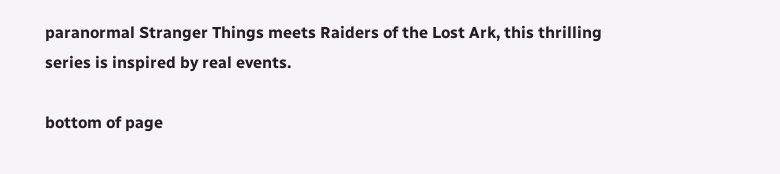paranormal Stranger Things meets Raiders of the Lost Ark, this thrilling series is inspired by real events.

bottom of page